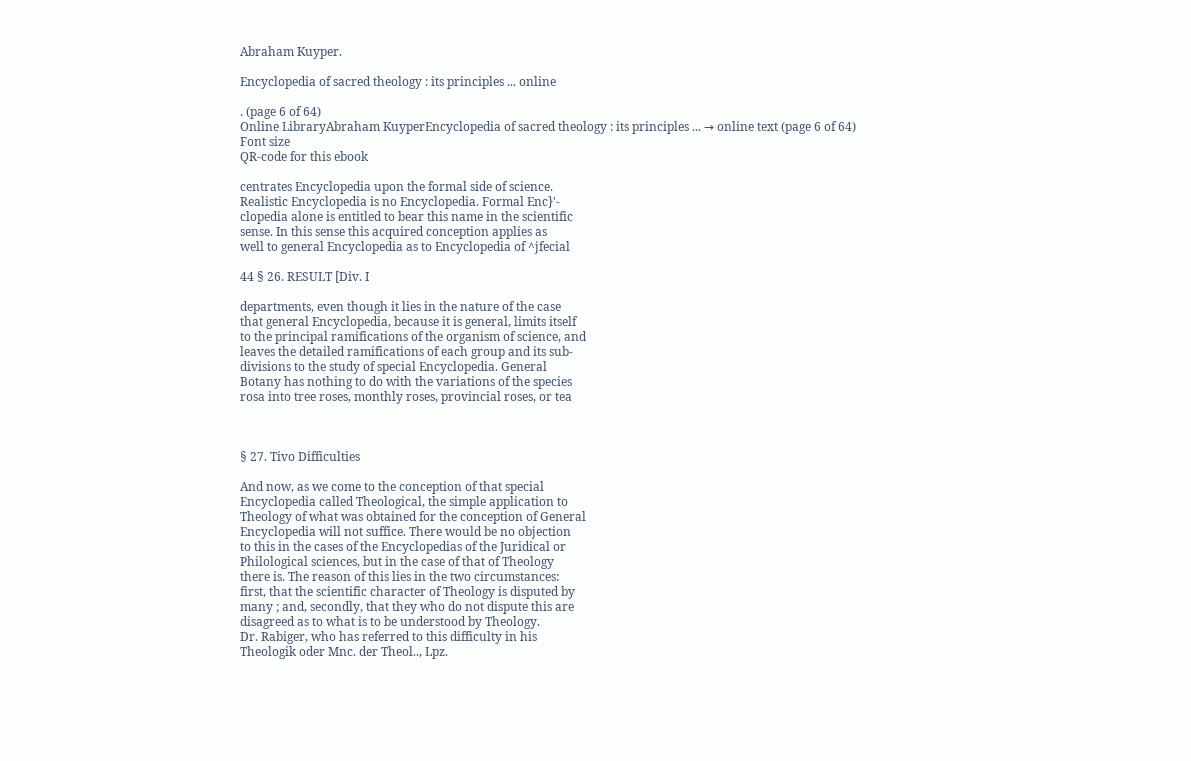Abraham Kuyper.

Encyclopedia of sacred theology : its principles ... online

. (page 6 of 64)
Online LibraryAbraham KuyperEncyclopedia of sacred theology : its principles ... → online text (page 6 of 64)
Font size
QR-code for this ebook

centrates Encyclopedia upon the formal side of science.
Realistic Encyclopedia is no Encyclopedia. Formal Enc}'-
clopedia alone is entitled to bear this name in the scientific
sense. In this sense this acquired conception applies as
well to general Encyclopedia as to Encyclopedia of ^jfecial

44 § 26. RESULT [Div. I

departments, even though it lies in the nature of the case
that general Encyclopedia, because it is general, limits itself
to the principal ramifications of the organism of science, and
leaves the detailed ramifications of each group and its sub-
divisions to the study of special Encyclopedia. General
Botany has nothing to do with the variations of the species
rosa into tree roses, monthly roses, provincial roses, or tea



§ 27. Tivo Difficulties

And now, as we come to the conception of that special
Encyclopedia called Theological, the simple application to
Theology of what was obtained for the conception of General
Encyclopedia will not suffice. There would be no objection
to this in the cases of the Encyclopedias of the Juridical or
Philological sciences, but in the case of that of Theology
there is. The reason of this lies in the two circumstances:
first, that the scientific character of Theology is disputed by
many ; and, secondly, that they who do not dispute this are
disagreed as to what is to be understood by Theology.
Dr. Rabiger, who has referred to this difficulty in his
Theologik oder Mnc. der Theol.., Lpz.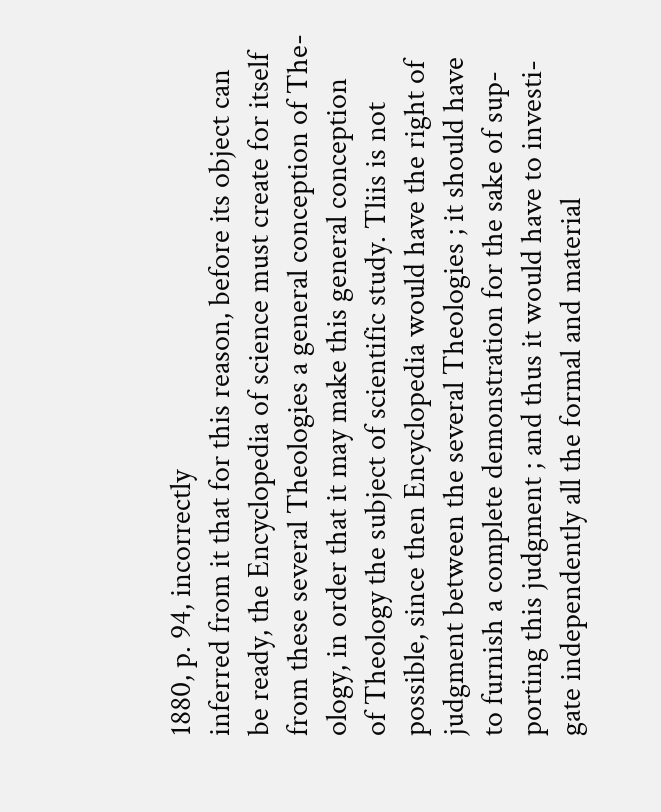1880, p. 94, incorrectly
inferred from it that for this reason, before its object can
be ready, the Encyclopedia of science must create for itself
from these several Theologies a general conception of The-
ology, in order that it may make this general conception
of Theology the subject of scientific study. Tliis is not
possible, since then Encyclopedia would have the right of
judgment between the several Theologies ; it should have
to furnish a complete demonstration for the sake of sup-
porting this judgment ; and thus it would have to investi-
gate independently all the formal and material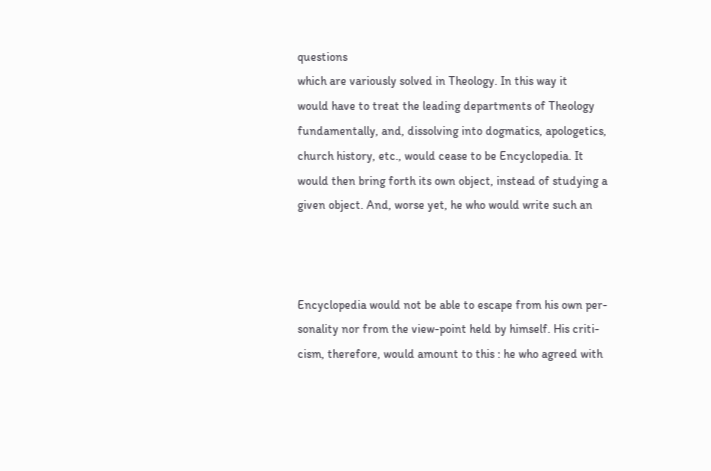questions
which are variously solved in Theology. In this way it
would have to treat the leading departments of Theology
fundamentally, and, dissolving into dogmatics, apologetics,
church history, etc., would cease to be Encyclopedia. It
would then bring forth its own object, instead of studying a
given object. And, worse yet, he who would write such an



Encyclopedia would not be able to escape from his own per-
sonality nor from the view-point held by himself. His criti-
cism, therefore, would amount to this : he who agreed with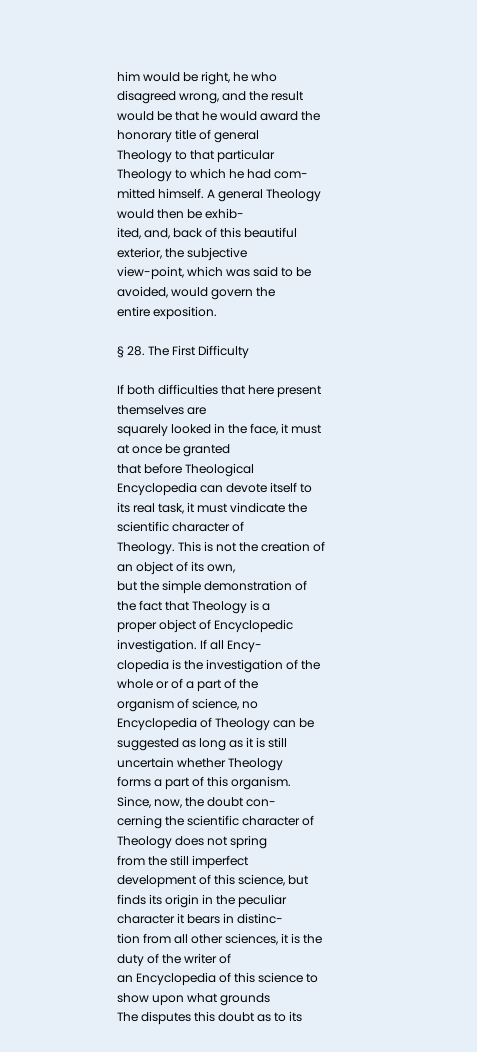him would be right, he who disagreed wrong, and the result
would be that he would award the honorary title of general
Theology to that particular Theology to which he had com-
mitted himself. A general Theology would then be exhib-
ited, and, back of this beautiful exterior, the subjective
view-point, which was said to be avoided, would govern the
entire exposition.

§ 28. The First Difficulty

If both difficulties that here present themselves are
squarely looked in the face, it must at once be granted
that before Theological Encyclopedia can devote itself to
its real task, it must vindicate the scientific character of
Theology. This is not the creation of an object of its own,
but the simple demonstration of the fact that Theology is a
proper object of Encyclopedic investigation. If all Ency-
clopedia is the investigation of the whole or of a part of the
organism of science, no Encyclopedia of Theology can be
suggested as long as it is still uncertain whether Theology
forms a part of this organism. Since, now, the doubt con-
cerning the scientific character of Theology does not spring
from the still imperfect development of this science, but
finds its origin in the peculiar character it bears in distinc-
tion from all other sciences, it is the duty of the writer of
an Encyclopedia of this science to show upon what grounds
The disputes this doubt as to its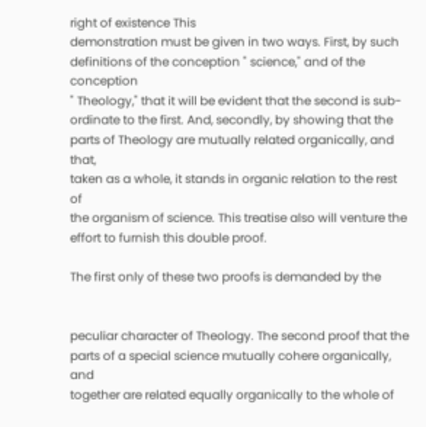right of existence This
demonstration must be given in two ways. First, by such
definitions of the conception " science," and of the conception
" Theology," that it will be evident that the second is sub-
ordinate to the first. And, secondly, by showing that the
parts of Theology are mutually related organically, and that,
taken as a whole, it stands in organic relation to the rest of
the organism of science. This treatise also will venture the
effort to furnish this double proof.

The first only of these two proofs is demanded by the


peculiar character of Theology. The second proof that the
parts of a special science mutually cohere organically, and
together are related equally organically to the whole of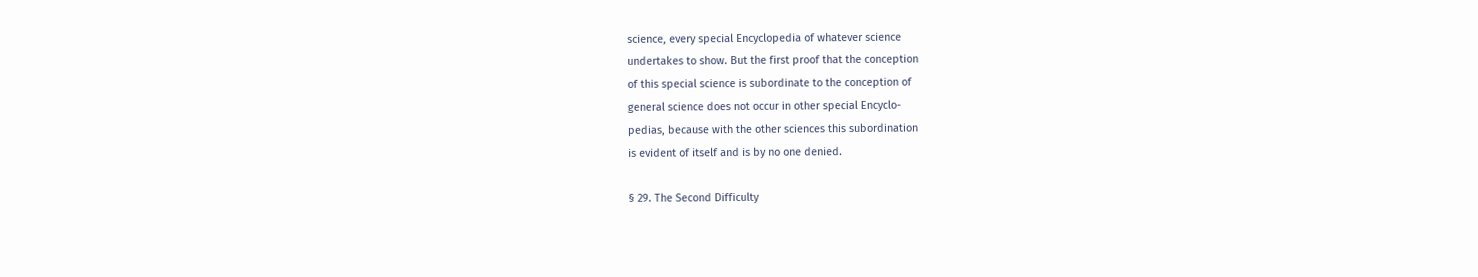science, every special Encyclopedia of whatever science
undertakes to show. But the first proof that the conception
of this special science is subordinate to the conception of
general science does not occur in other special Encyclo-
pedias, because with the other sciences this subordination
is evident of itself and is by no one denied.

§ 29. The Second Difficulty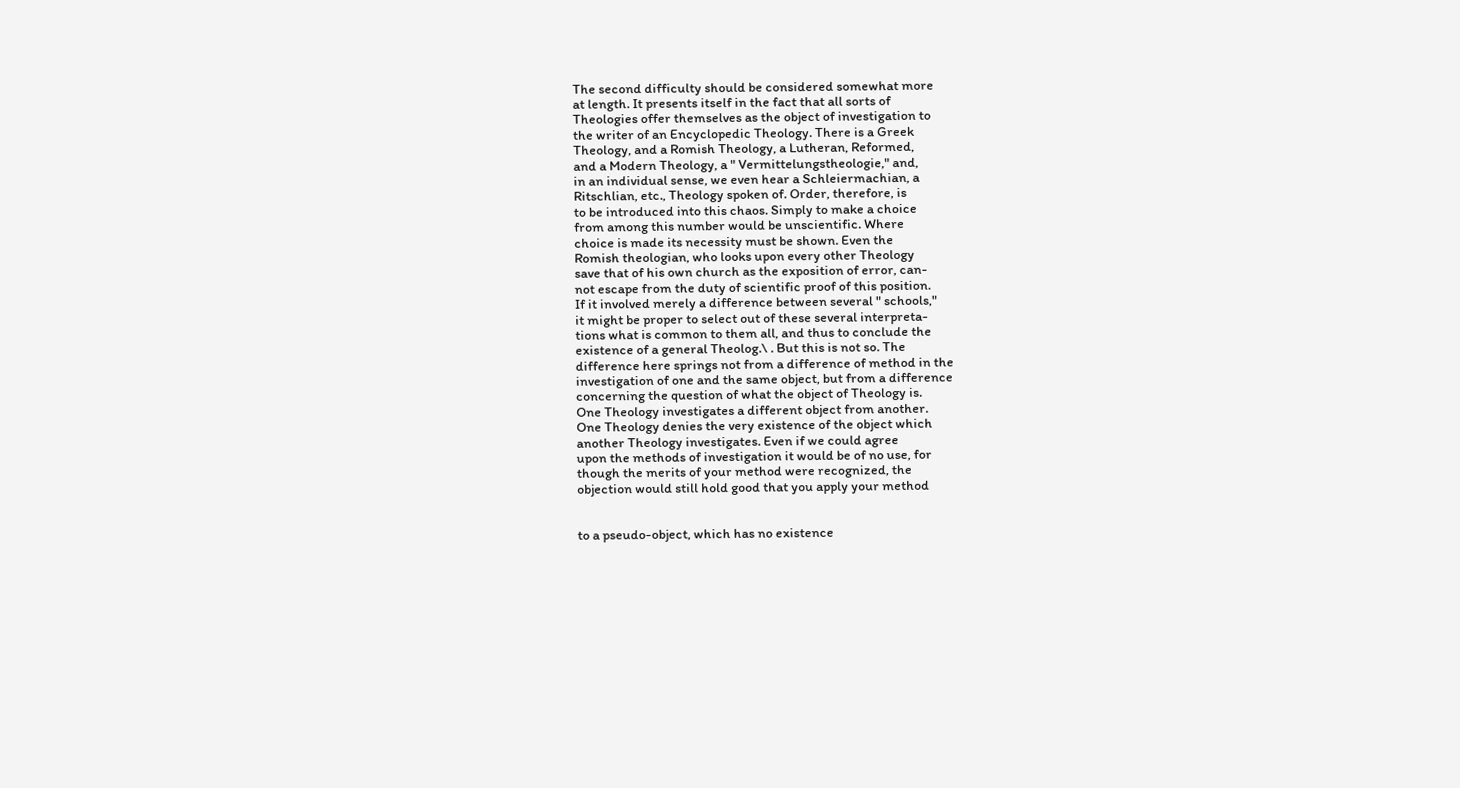The second difficulty should be considered somewhat more
at length. It presents itself in the fact that all sorts of
Theologies offer themselves as the object of investigation to
the writer of an Encyclopedic Theology. There is a Greek
Theology, and a Romish Theology, a Lutheran, Reformed,
and a Modern Theology, a " Vermittelungstheologie," and,
in an individual sense, we even hear a Schleiermachian, a
Ritschlian, etc., Theology spoken of. Order, therefore, is
to be introduced into this chaos. Simply to make a choice
from among this number would be unscientific. Where
choice is made its necessity must be shown. Even the
Romish theologian, who looks upon every other Theology
save that of his own church as the exposition of error, can-
not escape from the duty of scientific proof of this position.
If it involved merely a difference between several " schools,"
it might be proper to select out of these several interpreta-
tions what is common to them all, and thus to conclude the
existence of a general Theolog.\ . But this is not so. The
difference here springs not from a difference of method in the
investigation of one and the same object, but from a difference
concerning the question of what the object of Theology is.
One Theology investigates a different object from another.
One Theology denies the very existence of the object which
another Theology investigates. Even if we could agree
upon the methods of investigation it would be of no use, for
though the merits of your method were recognized, the
objection would still hold good that you apply your method


to a pseudo-object, which has no existence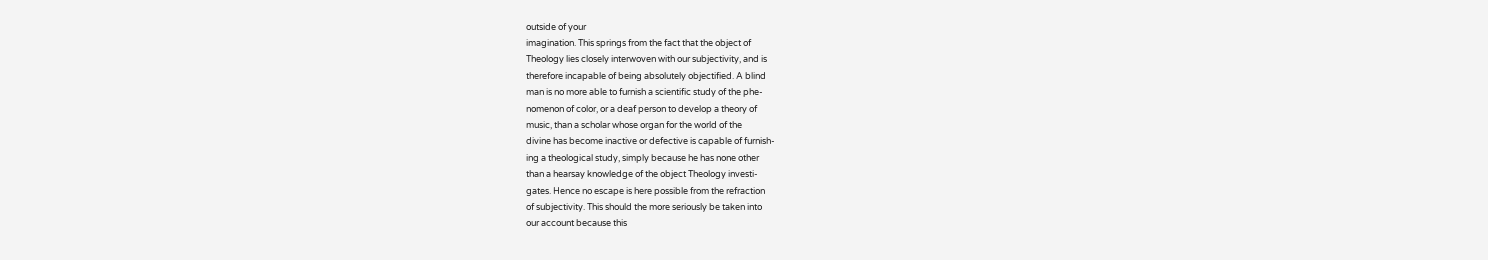outside of your
imagination. This springs from the fact that the object of
Theology lies closely interwoven with our subjectivity, and is
therefore incapable of being absolutely objectified. A blind
man is no more able to furnish a scientific study of the phe-
nomenon of color, or a deaf person to develop a theory of
music, than a scholar whose organ for the world of the
divine has become inactive or defective is capable of furnish-
ing a theological study, simply because he has none other
than a hearsay knowledge of the object Theology investi-
gates. Hence no escape is here possible from the refraction
of subjectivity. This should the more seriously be taken into
our account because this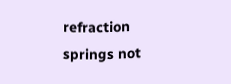refraction springs not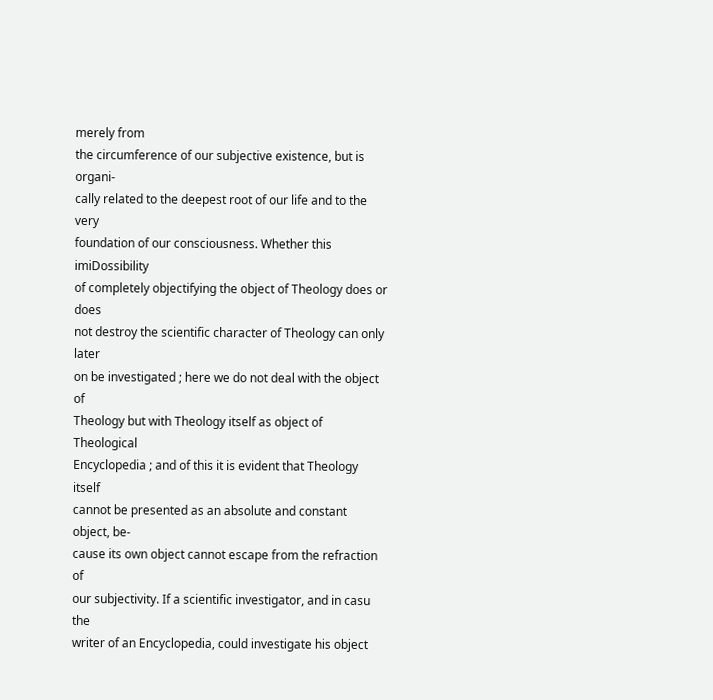merely from
the circumference of our subjective existence, but is organi-
cally related to the deepest root of our life and to the very
foundation of our consciousness. Whether this imiDossibility
of completely objectifying the object of Theology does or does
not destroy the scientific character of Theology can only later
on be investigated ; here we do not deal with the object of
Theology but with Theology itself as object of Theological
Encyclopedia ; and of this it is evident that Theology itself
cannot be presented as an absolute and constant object, be-
cause its own object cannot escape from the refraction of
our subjectivity. If a scientific investigator, and in casu the
writer of an Encyclopedia, could investigate his object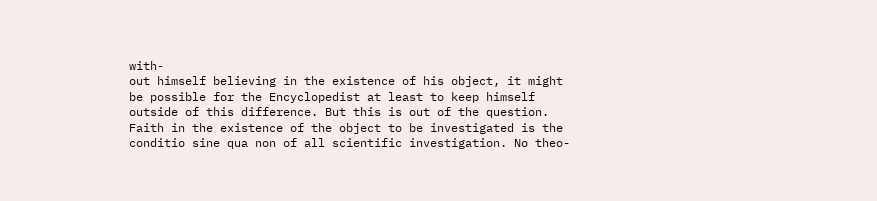with-
out himself believing in the existence of his object, it might
be possible for the Encyclopedist at least to keep himself
outside of this difference. But this is out of the question.
Faith in the existence of the object to be investigated is the
conditio sine qua non of all scientific investigation. No theo-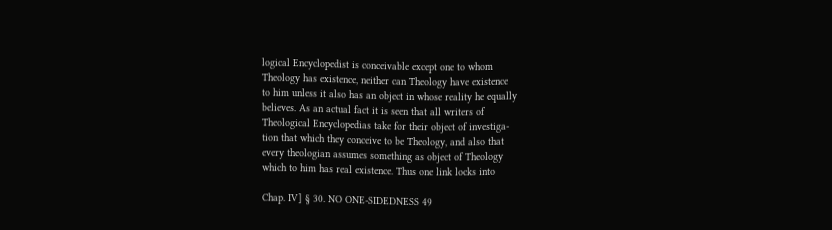logical Encyclopedist is conceivable except one to whom
Theology has existence, neither can Theology have existence
to him unless it also has an object in whose reality he equally
believes. As an actual fact it is seen that all writers of
Theological Encyclopedias take for their object of investiga-
tion that which they conceive to be Theology, and also that
every theologian assumes something as object of Theology
which to him has real existence. Thus one link locks into

Chap. IV] § 30. NO ONE-SIDEDNESS 49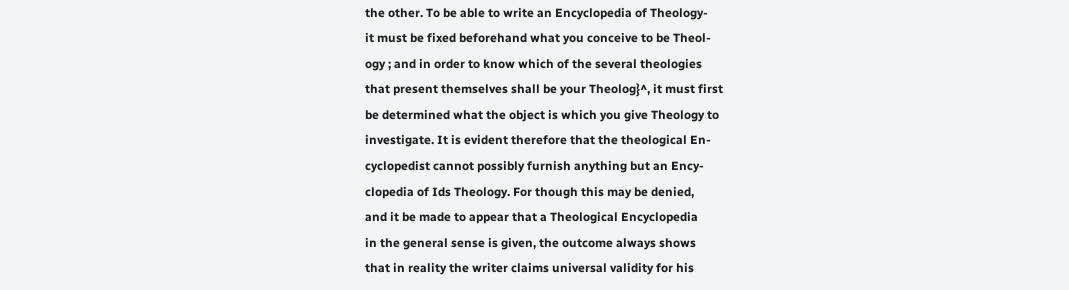the other. To be able to write an Encyclopedia of Theology-
it must be fixed beforehand what you conceive to be Theol-
ogy ; and in order to know which of the several theologies
that present themselves shall be your Theolog}^, it must first
be determined what the object is which you give Theology to
investigate. It is evident therefore that the theological En-
cyclopedist cannot possibly furnish anything but an Ency-
clopedia of Ids Theology. For though this may be denied,
and it be made to appear that a Theological Encyclopedia
in the general sense is given, the outcome always shows
that in reality the writer claims universal validity for his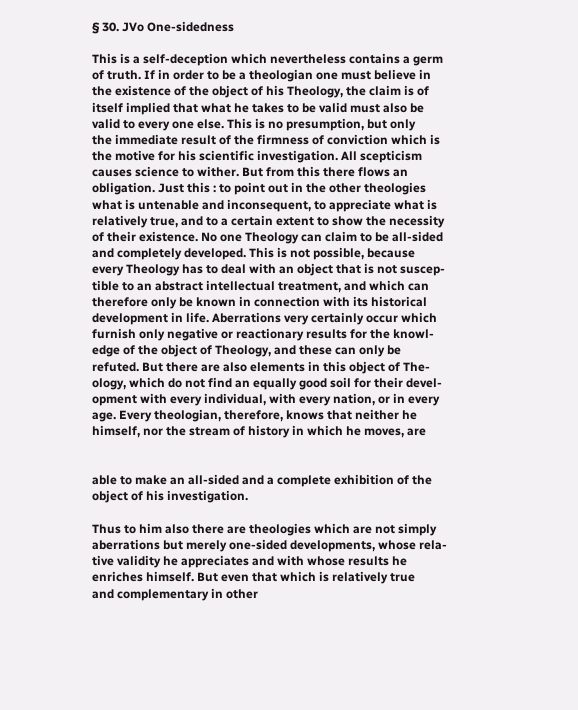§ 30. JVo One-sidedness

This is a self-deception which nevertheless contains a germ
of truth. If in order to be a theologian one must believe in
the existence of the object of his Theology, the claim is of
itself implied that what he takes to be valid must also be
valid to every one else. This is no presumption, but only
the immediate result of the firmness of conviction which is
the motive for his scientific investigation. All scepticism
causes science to wither. But from this there flows an
obligation. Just this : to point out in the other theologies
what is untenable and inconsequent, to appreciate what is
relatively true, and to a certain extent to show the necessity
of their existence. No one Theology can claim to be all-sided
and completely developed. This is not possible, because
every Theology has to deal with an object that is not suscep-
tible to an abstract intellectual treatment, and which can
therefore only be known in connection with its historical
development in life. Aberrations very certainly occur which
furnish only negative or reactionary results for the knowl-
edge of the object of Theology, and these can only be
refuted. But there are also elements in this object of The-
ology, which do not find an equally good soil for their devel-
opment with every individual, with every nation, or in every
age. Every theologian, therefore, knows that neither he
himself, nor the stream of history in which he moves, are


able to make an all-sided and a complete exhibition of the
object of his investigation.

Thus to him also there are theologies which are not simply
aberrations but merely one-sided developments, whose rela-
tive validity he appreciates and with whose results he
enriches himself. But even that which is relatively true
and complementary in other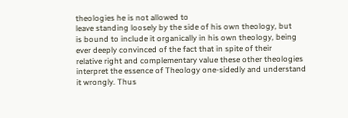theologies he is not allowed to
leave standing loosely by the side of his own theology, but
is bound to include it organically in his own theology, being
ever deeply convinced of the fact that in spite of their
relative right and complementary value these other theologies
interpret the essence of Theology one-sidedly and understand
it wrongly. Thus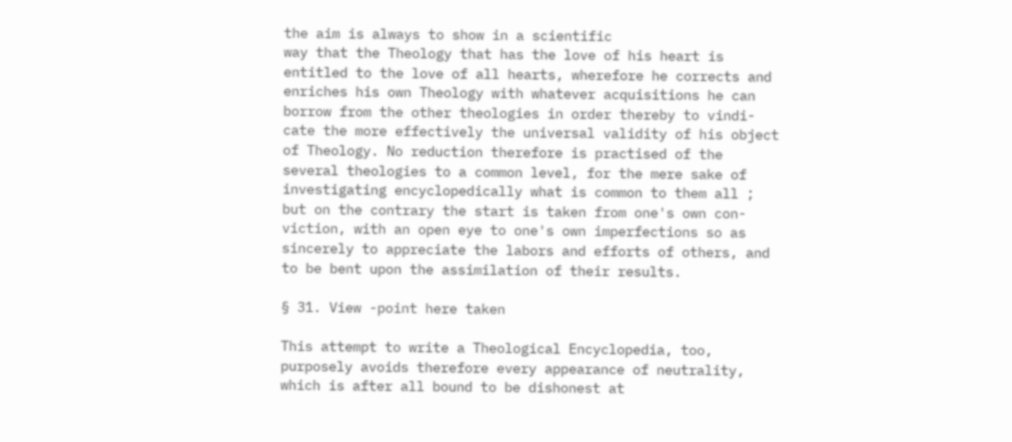the aim is always to show in a scientific
way that the Theology that has the love of his heart is
entitled to the love of all hearts, wherefore he corrects and
enriches his own Theology with whatever acquisitions he can
borrow from the other theologies in order thereby to vindi-
cate the more effectively the universal validity of his object
of Theology. No reduction therefore is practised of the
several theologies to a common level, for the mere sake of
investigating encyclopedically what is common to them all ;
but on the contrary the start is taken from one's own con-
viction, with an open eye to one's own imperfections so as
sincerely to appreciate the labors and efforts of others, and
to be bent upon the assimilation of their results.

§ 31. View -point here taken

This attempt to write a Theological Encyclopedia, too,
purposely avoids therefore every appearance of neutrality,
which is after all bound to be dishonest at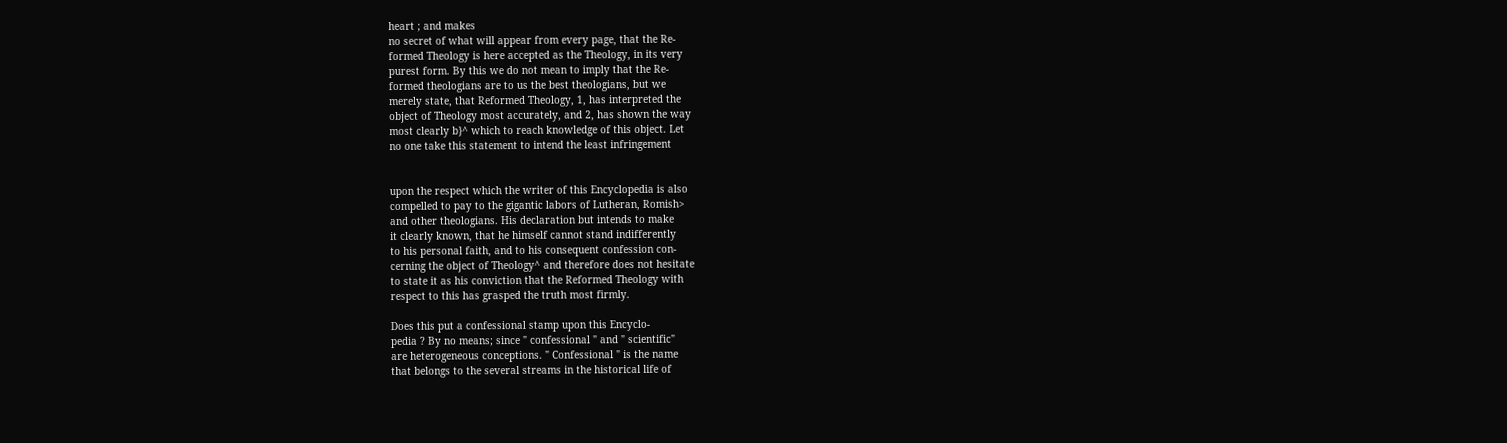heart ; and makes
no secret of what will appear from every page, that the Re-
formed Theology is here accepted as the Theology, in its very
purest form. By this we do not mean to imply that the Re-
formed theologians are to us the best theologians, but we
merely state, that Reformed Theology, 1, has interpreted the
object of Theology most accurately, and 2, has shown the way
most clearly b}^ which to reach knowledge of this object. Let
no one take this statement to intend the least infringement


upon the respect which the writer of this Encyclopedia is also
compelled to pay to the gigantic labors of Lutheran, Romish>
and other theologians. His declaration but intends to make
it clearly known, that he himself cannot stand indifferently
to his personal faith, and to his consequent confession con-
cerning the object of Theology^ and therefore does not hesitate
to state it as his conviction that the Reformed Theology with
respect to this has grasped the truth most firmly.

Does this put a confessional stamp upon this Encyclo-
pedia ? By no means; since " confessional " and " scientific"
are heterogeneous conceptions. " Confessional " is the name
that belongs to the several streams in the historical life of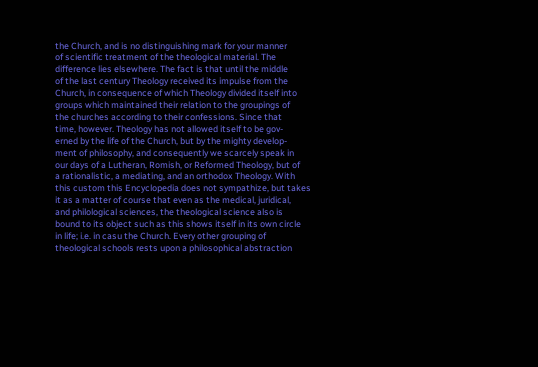the Church, and is no distinguishing mark for your manner
of scientific treatment of the theological material. The
difference lies elsewhere. The fact is that until the middle
of the last century Theology received its impulse from the
Church, in consequence of which Theology divided itself into
groups which maintained their relation to the groupings of
the churches according to their confessions. Since that
time, however. Theology has not allowed itself to be gov-
erned by the life of the Church, but by the mighty develop-
ment of philosophy, and consequently we scarcely speak in
our days of a Lutheran, Romish, or Reformed Theology, but of
a rationalistic, a mediating, and an orthodox Theology. With
this custom this Encyclopedia does not sympathize, but takes
it as a matter of course that even as the medical, juridical,
and philological sciences, the theological science also is
bound to its object such as this shows itself in its own circle
in life; i.e. in casu the Church. Every other grouping of
theological schools rests upon a philosophical abstraction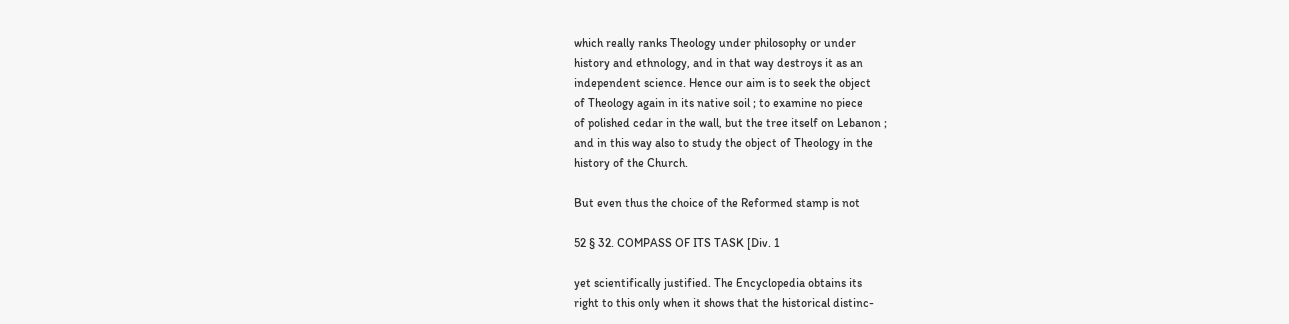which really ranks Theology under philosophy or under
history and ethnology, and in that way destroys it as an
independent science. Hence our aim is to seek the object
of Theology again in its native soil ; to examine no piece
of polished cedar in the wall, but the tree itself on Lebanon ;
and in this way also to study the object of Theology in the
history of the Church.

But even thus the choice of the Reformed stamp is not

52 § 32. COMPASS OF ITS TASK [Div. 1

yet scientifically justified. The Encyclopedia obtains its
right to this only when it shows that the historical distinc-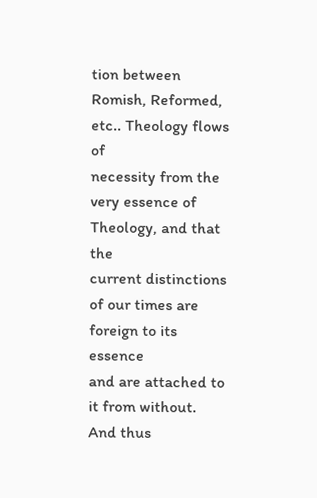tion between Romish, Reformed, etc.. Theology flows of
necessity from the very essence of Theology, and that the
current distinctions of our times are foreign to its essence
and are attached to it from without. And thus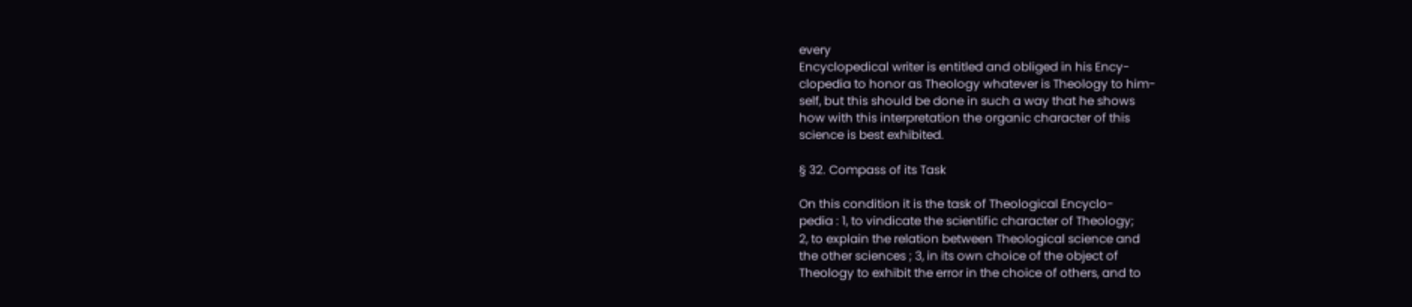every
Encyclopedical writer is entitled and obliged in his Ency-
clopedia to honor as Theology whatever is Theology to him-
self, but this should be done in such a way that he shows
how with this interpretation the organic character of this
science is best exhibited.

§ 32. Compass of its Task

On this condition it is the task of Theological Encyclo-
pedia : 1, to vindicate the scientific character of Theology;
2, to explain the relation between Theological science and
the other sciences ; 3, in its own choice of the object of
Theology to exhibit the error in the choice of others, and to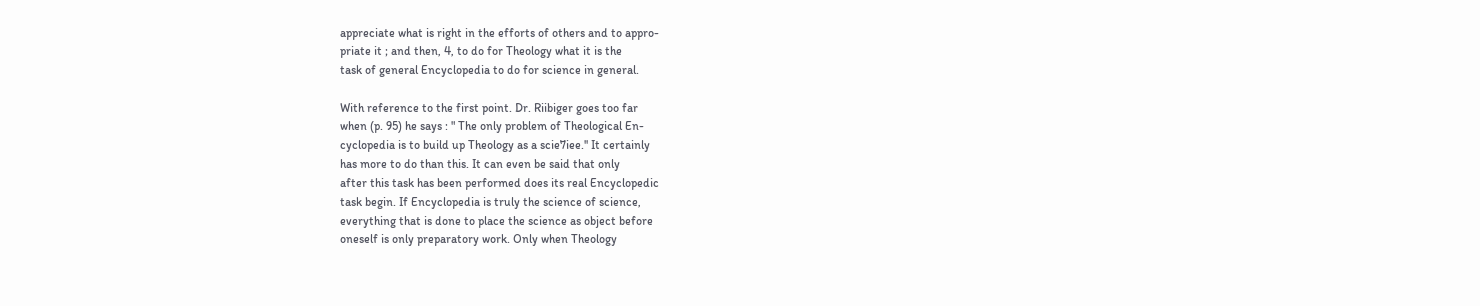appreciate what is right in the efforts of others and to appro-
priate it ; and then, 4, to do for Theology what it is the
task of general Encyclopedia to do for science in general.

With reference to the first point. Dr. Riibiger goes too far
when (p. 95) he says : " The only problem of Theological En-
cyclopedia is to build up Theology as a scie7iee.'' It certainly
has more to do than this. It can even be said that only
after this task has been performed does its real Encyclopedic
task begin. If Encyclopedia is truly the science of science,
everything that is done to place the science as object before
oneself is only preparatory work. Only when Theology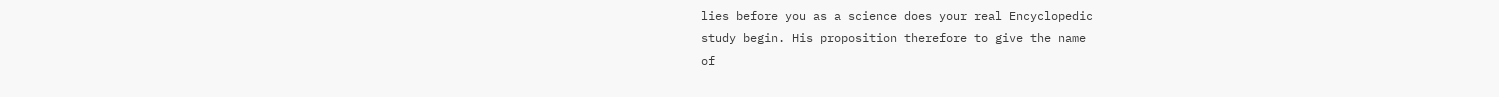lies before you as a science does your real Encyclopedic
study begin. His proposition therefore to give the name
of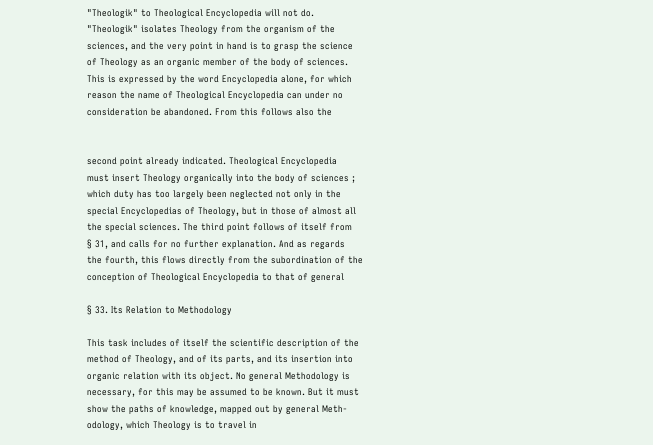"Theologik" to Theological Encyclopedia will not do.
"Theologik" isolates Theology from the organism of the
sciences, and the very point in hand is to grasp the science
of Theology as an organic member of the body of sciences.
This is expressed by the word Encyclopedia alone, for which
reason the name of Theological Encyclopedia can under no
consideration be abandoned. From this follows also the


second point already indicated. Theological Encyclopedia
must insert Theology organically into the body of sciences ;
which duty has too largely been neglected not only in the
special Encyclopedias of Theology, but in those of almost all
the special sciences. The third point follows of itself from
§ 31, and calls for no further explanation. And as regards
the fourth, this flows directly from the subordination of the
conception of Theological Encyclopedia to that of general

§ 33. Its Relation to Methodology

This task includes of itself the scientific description of the
method of Theology, and of its parts, and its insertion into
organic relation with its object. No general Methodology is
necessary, for this may be assumed to be known. But it must
show the paths of knowledge, mapped out by general Meth-
odology, which Theology is to travel in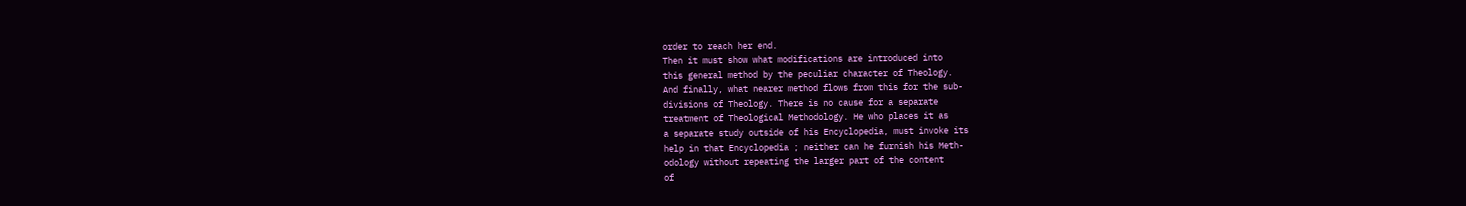order to reach her end.
Then it must show what modifications are introduced into
this general method by the peculiar character of Theology.
And finally, what nearer method flows from this for the sub-
divisions of Theology. There is no cause for a separate
treatment of Theological Methodology. He who places it as
a separate study outside of his Encyclopedia, must invoke its
help in that Encyclopedia ; neither can he furnish his Meth-
odology without repeating the larger part of the content
of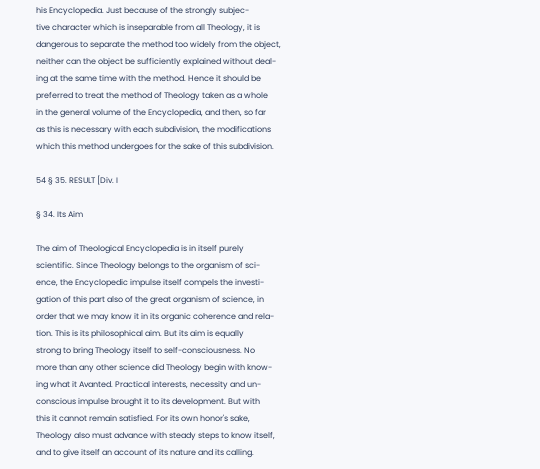his Encyclopedia. Just because of the strongly subjec-
tive character which is inseparable from all Theology, it is
dangerous to separate the method too widely from the object,
neither can the object be sufficiently explained without deal-
ing at the same time with the method. Hence it should be
preferred to treat the method of Theology taken as a whole
in the general volume of the Encyclopedia, and then, so far
as this is necessary with each subdivision, the modifications
which this method undergoes for the sake of this subdivision.

54 § 35. RESULT [Div. I

§ 34. Its Aim

The aim of Theological Encyclopedia is in itself purely
scientific. Since Theology belongs to the organism of sci-
ence, the Encyclopedic impulse itself compels the investi-
gation of this part also of the great organism of science, in
order that we may know it in its organic coherence and rela-
tion. This is its philosophical aim. But its aim is equally
strong to bring Theology itself to self-consciousness. No
more than any other science did Theology begin with know-
ing what it Avanted. Practical interests, necessity and un-
conscious impulse brought it to its development. But with
this it cannot remain satisfied. For its own honor's sake,
Theology also must advance with steady steps to know itself,
and to give itself an account of its nature and its calling.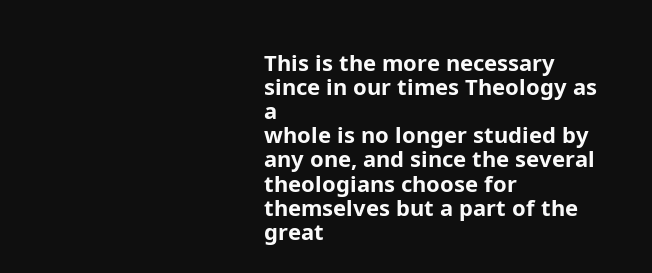This is the more necessary since in our times Theology as a
whole is no longer studied by any one, and since the several
theologians choose for themselves but a part of the great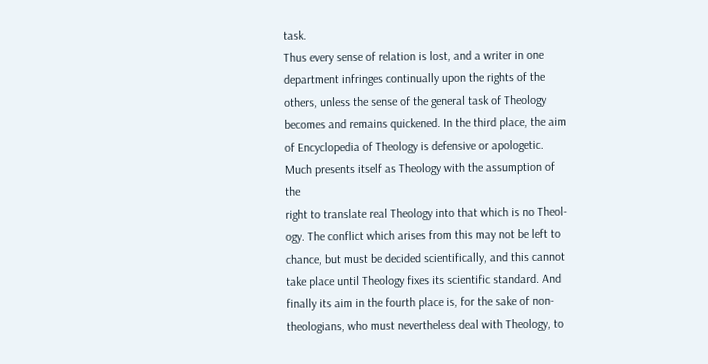task.
Thus every sense of relation is lost, and a writer in one
department infringes continually upon the rights of the
others, unless the sense of the general task of Theology
becomes and remains quickened. In the third place, the aim
of Encyclopedia of Theology is defensive or apologetic.
Much presents itself as Theology with the assumption of the
right to translate real Theology into that which is no Theol-
ogy. The conflict which arises from this may not be left to
chance, but must be decided scientifically, and this cannot
take place until Theology fixes its scientific standard. And
finally its aim in the fourth place is, for the sake of non-
theologians, who must nevertheless deal with Theology, to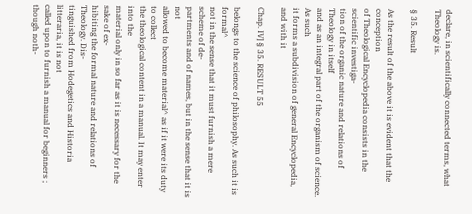declare, in scientifically connected terms, what Theology is.

§ 35. Result

As the result of the above it is evident that the conception
of Theological Encyclopedia consists in the scientific investiga-
tion of the organic nature and relations of Theology in itself
and as an integral part of the organism of science. As such
it forms a subdivision of general Encyclopedia, and with it

Chap. IV] § 35. RESULT 55

belongs to the science of philosophy. As such it is formal^
not in the sense that it must furnish a mere scheme of de-
partments and of names, but in the sense that it is not
allowed to become material^ as if it were its duty to collect
the theological content in a manual. It may enter into the
material only in so far as it is necessary for the sake of ex-
hibiting the formal nature and relations of Theology. Dis-
tinguished from Hodegetics and Historia litteraria, it is not
called upon to furnish a manual for beginners ; though noth-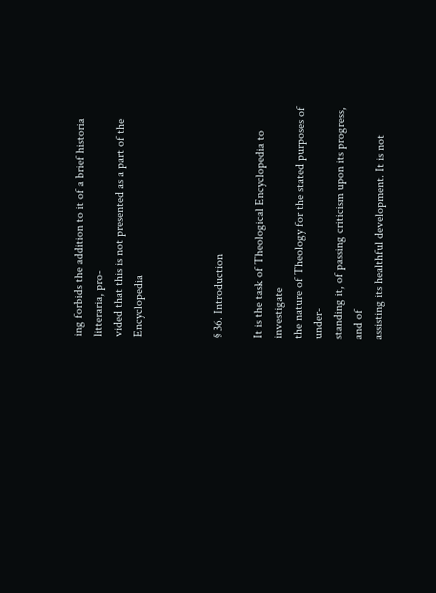ing forbids the addition to it of a brief historia litteraria, pro-
vided that this is not presented as a part of the Encyclopedia



§ 36. Introduction

It is the task of Theological Encyclopedia to investigate
the nature of Theology for the stated purposes of under-
standing it, of passing criticism upon its progress, and of
assisting its healthful development. It is not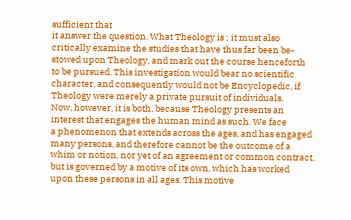sufficient that
it answer the question. What Theology is ; it must also
critically examine the studies that have thus far been be-
stowed upon Theology, and mark out the course henceforth
to be pursued. This investigation would bear no scientific
character, and consequently would not be Encyclopedic, if
Theology were merely a private pursuit of individuals.
Now, however, it is both, because Theology presents an
interest that engages the human mind as such. We face
a phenomenon that extends across the ages, and has engaged
many persons, and therefore cannot be the outcome of a
whim or notion, nor yet of an agreement or common contract,
but is governed by a motive of its own, which has worked
upon these persons in all ages. This motive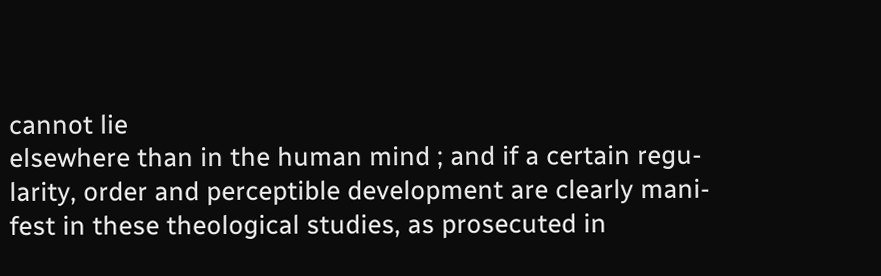cannot lie
elsewhere than in the human mind ; and if a certain regu-
larity, order and perceptible development are clearly mani-
fest in these theological studies, as prosecuted in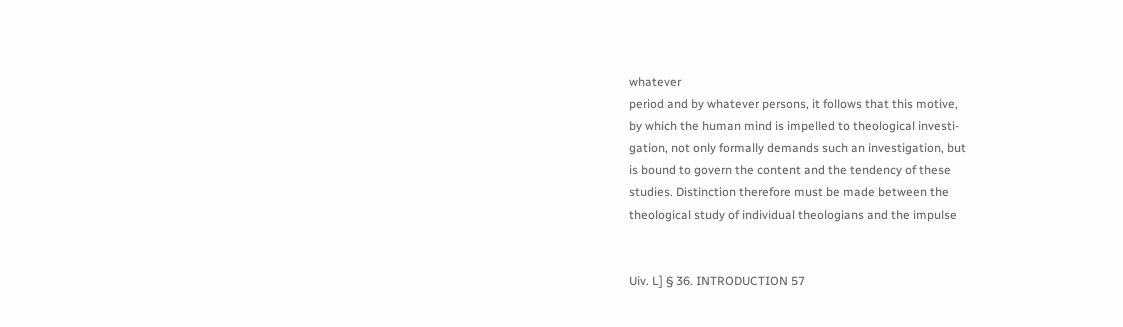whatever
period and by whatever persons, it follows that this motive,
by which the human mind is impelled to theological investi-
gation, not only formally demands such an investigation, but
is bound to govern the content and the tendency of these
studies. Distinction therefore must be made between the
theological study of individual theologians and the impulse


Uiv. L] § 36. INTRODUCTION 57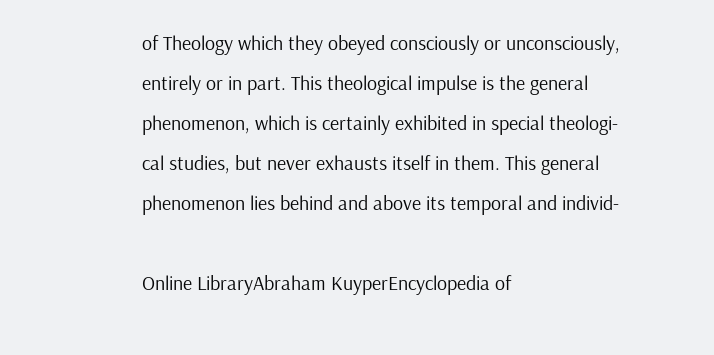of Theology which they obeyed consciously or unconsciously,
entirely or in part. This theological impulse is the general
phenomenon, which is certainly exhibited in special theologi-
cal studies, but never exhausts itself in them. This general
phenomenon lies behind and above its temporal and individ-

Online LibraryAbraham KuyperEncyclopedia of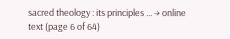sacred theology : its principles ... → online text (page 6 of 64)